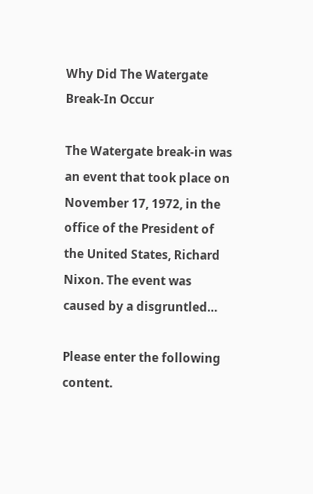Why Did The Watergate Break-In Occur

The Watergate break-in was an event that took place on November 17, 1972, in the office of the President of the United States, Richard Nixon. The event was caused by a disgruntled…

Please enter the following content.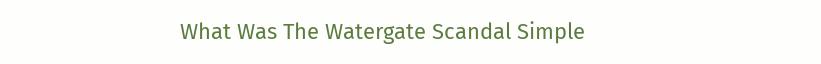What Was The Watergate Scandal Simple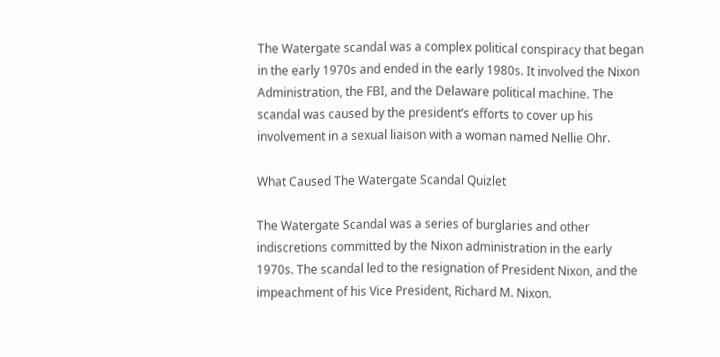The Watergate scandal was a complex political conspiracy that began in the early 1970s and ended in the early 1980s. It involved the Nixon Administration, the FBI, and the Delaware political machine. The scandal was caused by the president’s efforts to cover up his involvement in a sexual liaison with a woman named Nellie Ohr.

What Caused The Watergate Scandal Quizlet

The Watergate Scandal was a series of burglaries and other indiscretions committed by the Nixon administration in the early 1970s. The scandal led to the resignation of President Nixon, and the impeachment of his Vice President, Richard M. Nixon.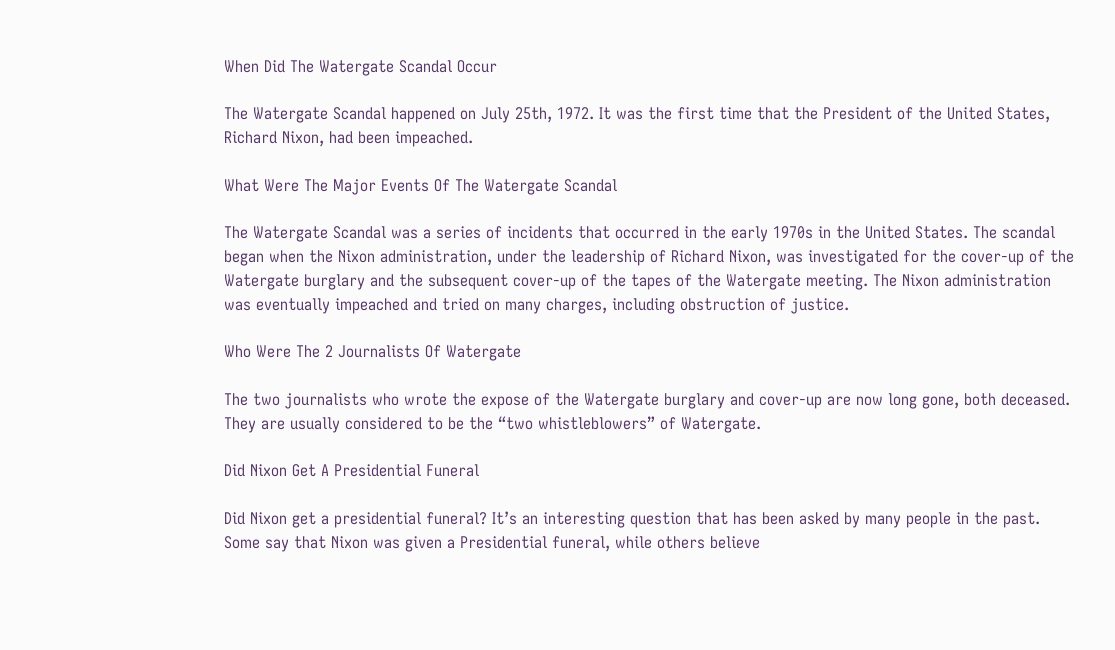When Did The Watergate Scandal Occur

The Watergate Scandal happened on July 25th, 1972. It was the first time that the President of the United States, Richard Nixon, had been impeached.

What Were The Major Events Of The Watergate Scandal

The Watergate Scandal was a series of incidents that occurred in the early 1970s in the United States. The scandal began when the Nixon administration, under the leadership of Richard Nixon, was investigated for the cover-up of the Watergate burglary and the subsequent cover-up of the tapes of the Watergate meeting. The Nixon administration was eventually impeached and tried on many charges, including obstruction of justice.

Who Were The 2 Journalists Of Watergate

The two journalists who wrote the expose of the Watergate burglary and cover-up are now long gone, both deceased. They are usually considered to be the “two whistleblowers” of Watergate.

Did Nixon Get A Presidential Funeral

Did Nixon get a presidential funeral? It’s an interesting question that has been asked by many people in the past. Some say that Nixon was given a Presidential funeral, while others believe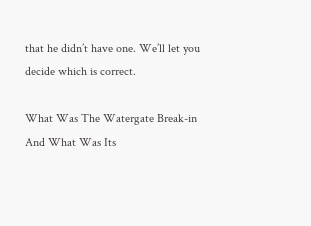that he didn’t have one. We’ll let you decide which is correct.

What Was The Watergate Break-in And What Was Its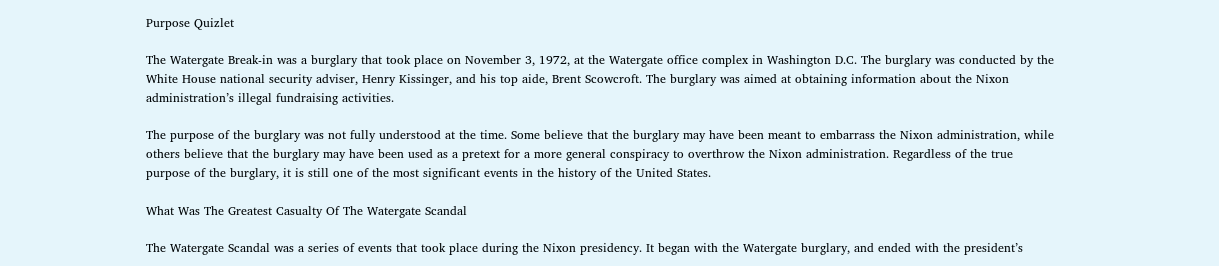Purpose Quizlet

The Watergate Break-in was a burglary that took place on November 3, 1972, at the Watergate office complex in Washington D.C. The burglary was conducted by the White House national security adviser, Henry Kissinger, and his top aide, Brent Scowcroft. The burglary was aimed at obtaining information about the Nixon administration’s illegal fundraising activities.

The purpose of the burglary was not fully understood at the time. Some believe that the burglary may have been meant to embarrass the Nixon administration, while others believe that the burglary may have been used as a pretext for a more general conspiracy to overthrow the Nixon administration. Regardless of the true purpose of the burglary, it is still one of the most significant events in the history of the United States.

What Was The Greatest Casualty Of The Watergate Scandal

The Watergate Scandal was a series of events that took place during the Nixon presidency. It began with the Watergate burglary, and ended with the president’s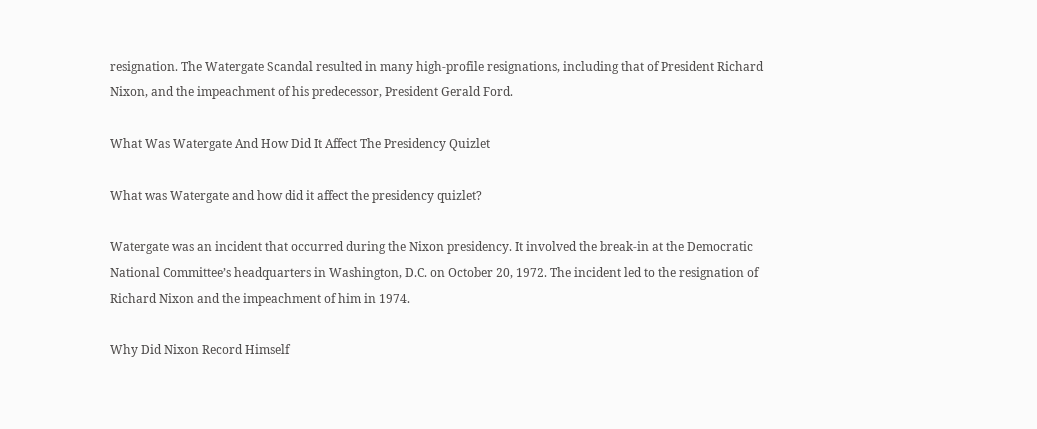resignation. The Watergate Scandal resulted in many high-profile resignations, including that of President Richard Nixon, and the impeachment of his predecessor, President Gerald Ford.

What Was Watergate And How Did It Affect The Presidency Quizlet

What was Watergate and how did it affect the presidency quizlet?

Watergate was an incident that occurred during the Nixon presidency. It involved the break-in at the Democratic National Committee’s headquarters in Washington, D.C. on October 20, 1972. The incident led to the resignation of Richard Nixon and the impeachment of him in 1974.

Why Did Nixon Record Himself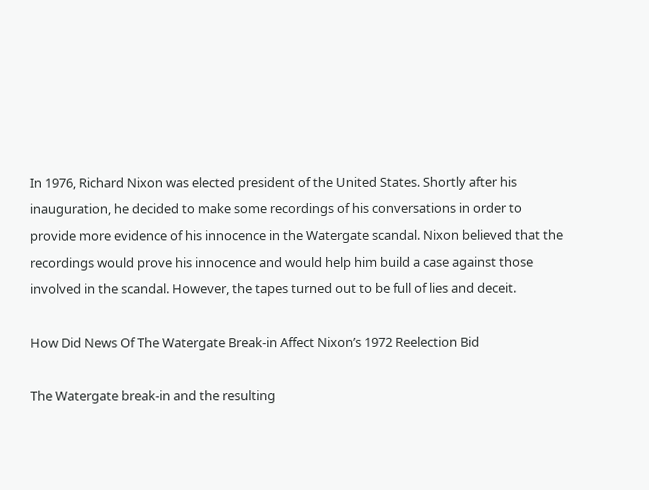In 1976, Richard Nixon was elected president of the United States. Shortly after his inauguration, he decided to make some recordings of his conversations in order to provide more evidence of his innocence in the Watergate scandal. Nixon believed that the recordings would prove his innocence and would help him build a case against those involved in the scandal. However, the tapes turned out to be full of lies and deceit.

How Did News Of The Watergate Break-in Affect Nixon’s 1972 Reelection Bid

The Watergate break-in and the resulting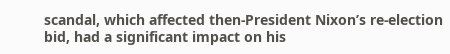scandal, which affected then-President Nixon’s re-election bid, had a significant impact on his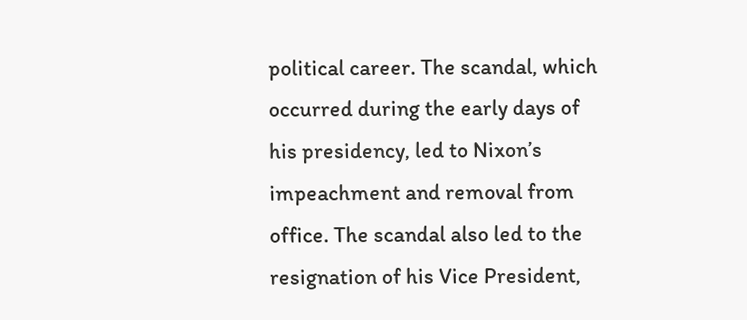political career. The scandal, which occurred during the early days of his presidency, led to Nixon’s impeachment and removal from office. The scandal also led to the resignation of his Vice President,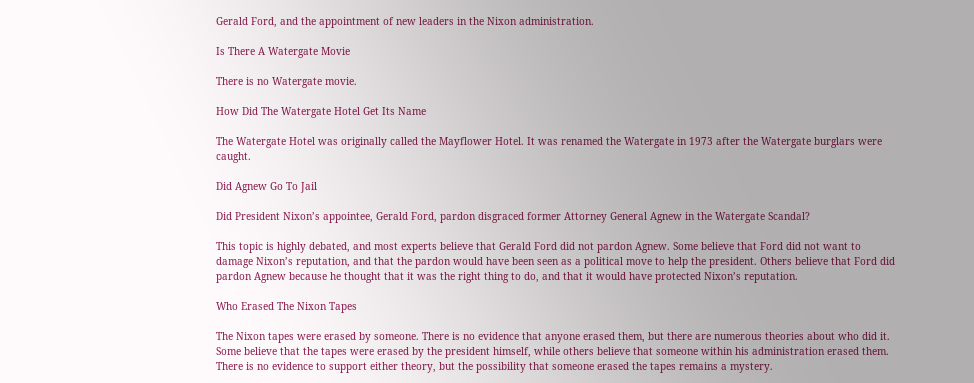Gerald Ford, and the appointment of new leaders in the Nixon administration.

Is There A Watergate Movie

There is no Watergate movie.

How Did The Watergate Hotel Get Its Name

The Watergate Hotel was originally called the Mayflower Hotel. It was renamed the Watergate in 1973 after the Watergate burglars were caught.

Did Agnew Go To Jail

Did President Nixon’s appointee, Gerald Ford, pardon disgraced former Attorney General Agnew in the Watergate Scandal?

This topic is highly debated, and most experts believe that Gerald Ford did not pardon Agnew. Some believe that Ford did not want to damage Nixon’s reputation, and that the pardon would have been seen as a political move to help the president. Others believe that Ford did pardon Agnew because he thought that it was the right thing to do, and that it would have protected Nixon’s reputation.

Who Erased The Nixon Tapes

The Nixon tapes were erased by someone. There is no evidence that anyone erased them, but there are numerous theories about who did it. Some believe that the tapes were erased by the president himself, while others believe that someone within his administration erased them. There is no evidence to support either theory, but the possibility that someone erased the tapes remains a mystery.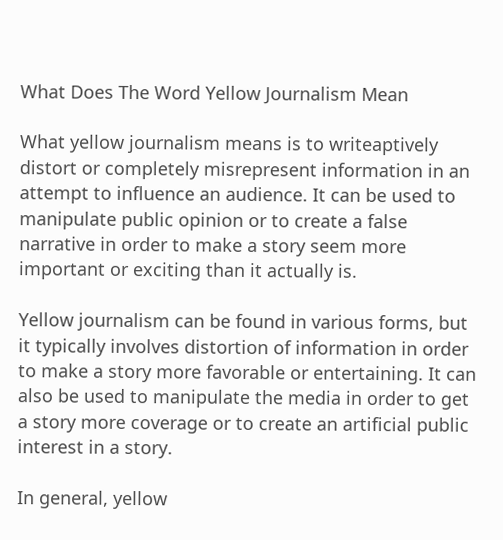What Does The Word Yellow Journalism Mean

What yellow journalism means is to writeaptively distort or completely misrepresent information in an attempt to influence an audience. It can be used to manipulate public opinion or to create a false narrative in order to make a story seem more important or exciting than it actually is.

Yellow journalism can be found in various forms, but it typically involves distortion of information in order to make a story more favorable or entertaining. It can also be used to manipulate the media in order to get a story more coverage or to create an artificial public interest in a story.

In general, yellow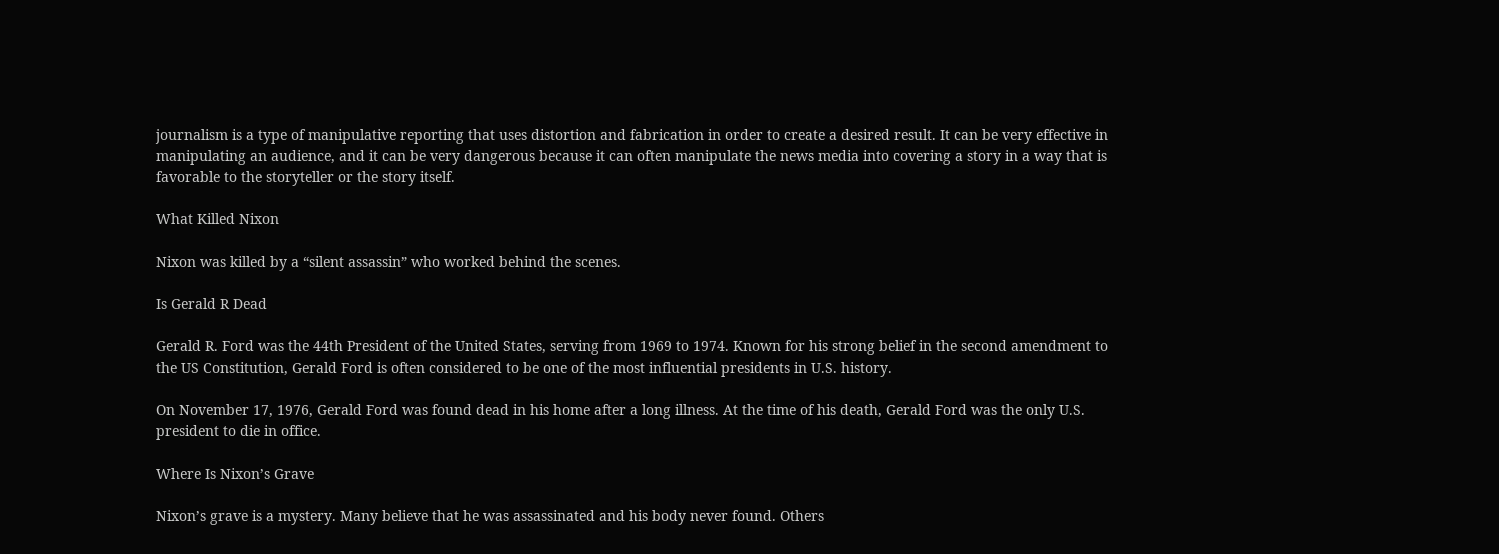journalism is a type of manipulative reporting that uses distortion and fabrication in order to create a desired result. It can be very effective in manipulating an audience, and it can be very dangerous because it can often manipulate the news media into covering a story in a way that is favorable to the storyteller or the story itself.

What Killed Nixon

Nixon was killed by a “silent assassin” who worked behind the scenes.

Is Gerald R Dead

Gerald R. Ford was the 44th President of the United States, serving from 1969 to 1974. Known for his strong belief in the second amendment to the US Constitution, Gerald Ford is often considered to be one of the most influential presidents in U.S. history.

On November 17, 1976, Gerald Ford was found dead in his home after a long illness. At the time of his death, Gerald Ford was the only U.S. president to die in office.

Where Is Nixon’s Grave

Nixon’s grave is a mystery. Many believe that he was assassinated and his body never found. Others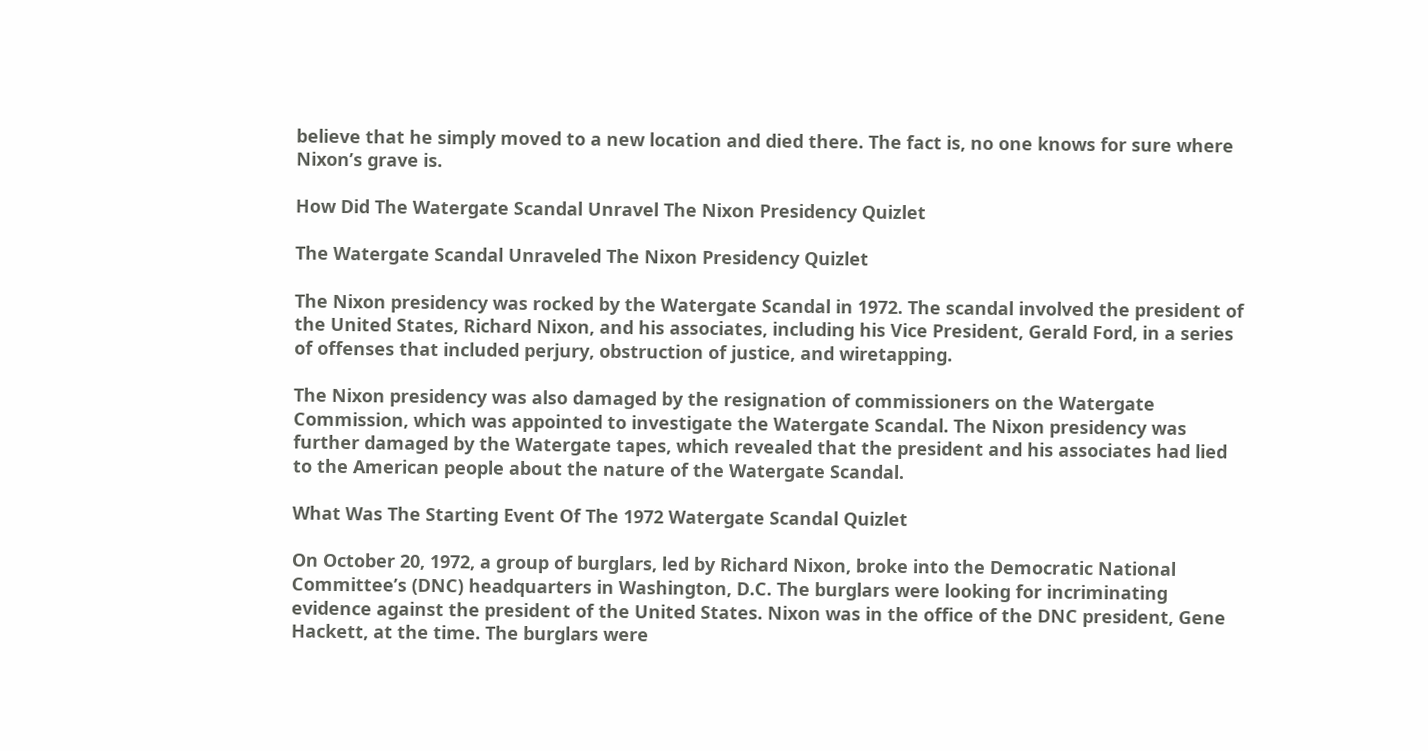believe that he simply moved to a new location and died there. The fact is, no one knows for sure where Nixon’s grave is.

How Did The Watergate Scandal Unravel The Nixon Presidency Quizlet

The Watergate Scandal Unraveled The Nixon Presidency Quizlet

The Nixon presidency was rocked by the Watergate Scandal in 1972. The scandal involved the president of the United States, Richard Nixon, and his associates, including his Vice President, Gerald Ford, in a series of offenses that included perjury, obstruction of justice, and wiretapping.

The Nixon presidency was also damaged by the resignation of commissioners on the Watergate Commission, which was appointed to investigate the Watergate Scandal. The Nixon presidency was further damaged by the Watergate tapes, which revealed that the president and his associates had lied to the American people about the nature of the Watergate Scandal.

What Was The Starting Event Of The 1972 Watergate Scandal Quizlet

On October 20, 1972, a group of burglars, led by Richard Nixon, broke into the Democratic National Committee’s (DNC) headquarters in Washington, D.C. The burglars were looking for incriminating evidence against the president of the United States. Nixon was in the office of the DNC president, Gene Hackett, at the time. The burglars were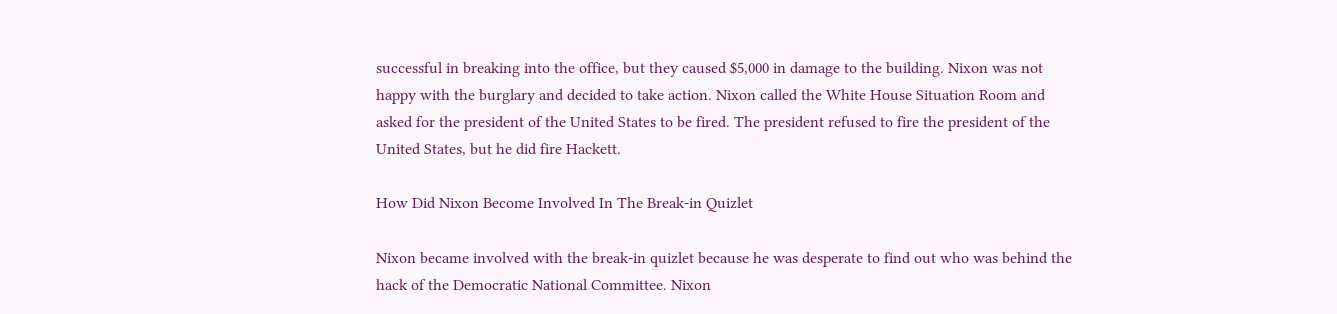successful in breaking into the office, but they caused $5,000 in damage to the building. Nixon was not happy with the burglary and decided to take action. Nixon called the White House Situation Room and asked for the president of the United States to be fired. The president refused to fire the president of the United States, but he did fire Hackett.

How Did Nixon Become Involved In The Break-in Quizlet

Nixon became involved with the break-in quizlet because he was desperate to find out who was behind the hack of the Democratic National Committee. Nixon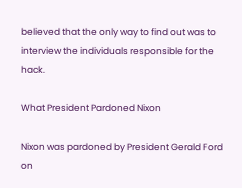believed that the only way to find out was to interview the individuals responsible for the hack.

What President Pardoned Nixon

Nixon was pardoned by President Gerald Ford on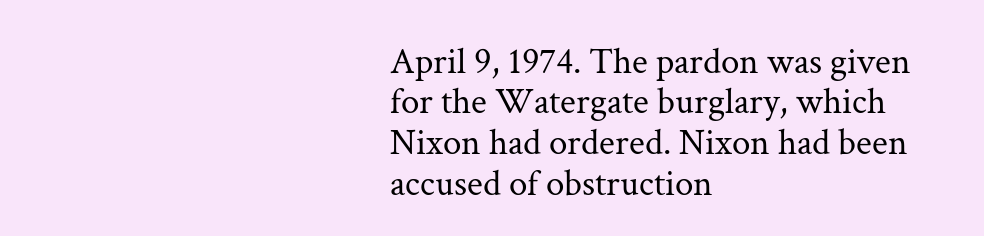April 9, 1974. The pardon was given for the Watergate burglary, which Nixon had ordered. Nixon had been accused of obstruction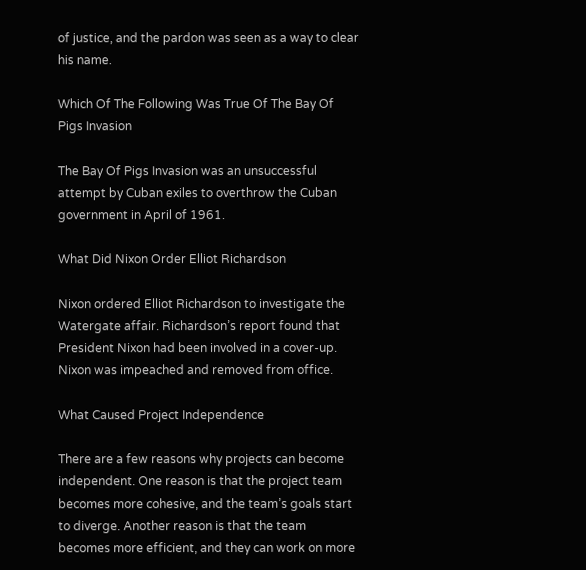of justice, and the pardon was seen as a way to clear his name.

Which Of The Following Was True Of The Bay Of Pigs Invasion

The Bay Of Pigs Invasion was an unsuccessful attempt by Cuban exiles to overthrow the Cuban government in April of 1961.

What Did Nixon Order Elliot Richardson

Nixon ordered Elliot Richardson to investigate the Watergate affair. Richardson’s report found that President Nixon had been involved in a cover-up. Nixon was impeached and removed from office.

What Caused Project Independence

There are a few reasons why projects can become independent. One reason is that the project team becomes more cohesive, and the team’s goals start to diverge. Another reason is that the team becomes more efficient, and they can work on more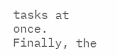tasks at once. Finally, the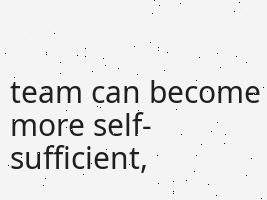team can become more self-sufficient,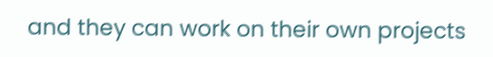and they can work on their own projects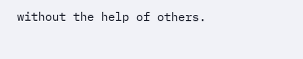without the help of others.